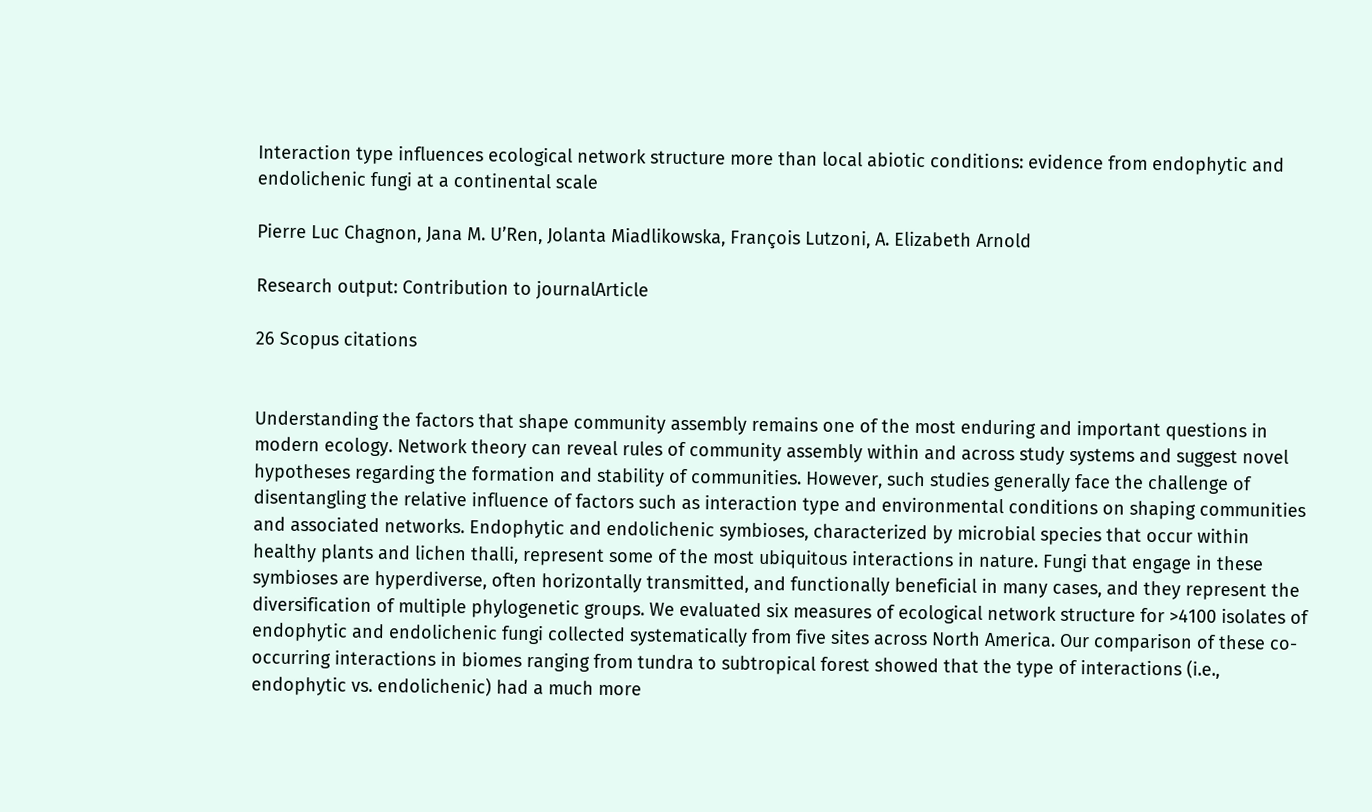Interaction type influences ecological network structure more than local abiotic conditions: evidence from endophytic and endolichenic fungi at a continental scale

Pierre Luc Chagnon, Jana M. U’Ren, Jolanta Miadlikowska, François Lutzoni, A. Elizabeth Arnold

Research output: Contribution to journalArticle

26 Scopus citations


Understanding the factors that shape community assembly remains one of the most enduring and important questions in modern ecology. Network theory can reveal rules of community assembly within and across study systems and suggest novel hypotheses regarding the formation and stability of communities. However, such studies generally face the challenge of disentangling the relative influence of factors such as interaction type and environmental conditions on shaping communities and associated networks. Endophytic and endolichenic symbioses, characterized by microbial species that occur within healthy plants and lichen thalli, represent some of the most ubiquitous interactions in nature. Fungi that engage in these symbioses are hyperdiverse, often horizontally transmitted, and functionally beneficial in many cases, and they represent the diversification of multiple phylogenetic groups. We evaluated six measures of ecological network structure for >4100 isolates of endophytic and endolichenic fungi collected systematically from five sites across North America. Our comparison of these co-occurring interactions in biomes ranging from tundra to subtropical forest showed that the type of interactions (i.e., endophytic vs. endolichenic) had a much more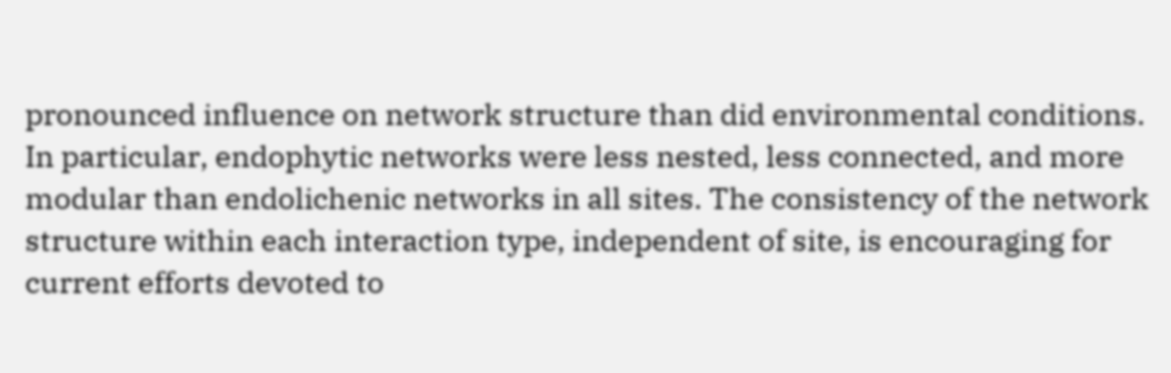pronounced influence on network structure than did environmental conditions. In particular, endophytic networks were less nested, less connected, and more modular than endolichenic networks in all sites. The consistency of the network structure within each interaction type, independent of site, is encouraging for current efforts devoted to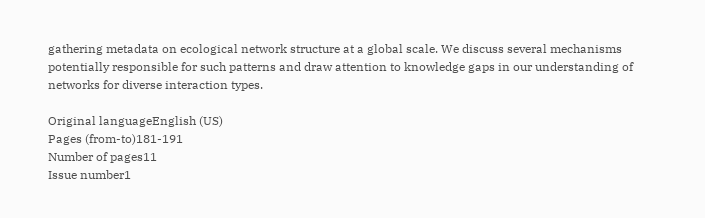gathering metadata on ecological network structure at a global scale. We discuss several mechanisms potentially responsible for such patterns and draw attention to knowledge gaps in our understanding of networks for diverse interaction types.

Original languageEnglish (US)
Pages (from-to)181-191
Number of pages11
Issue number1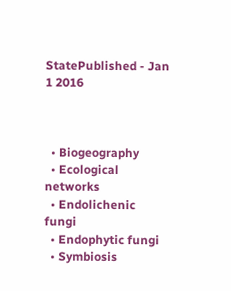StatePublished - Jan 1 2016



  • Biogeography
  • Ecological networks
  • Endolichenic fungi
  • Endophytic fungi
  • Symbiosis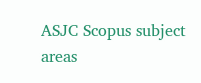ASJC Scopus subject areas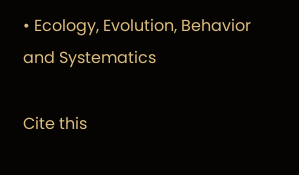• Ecology, Evolution, Behavior and Systematics

Cite this